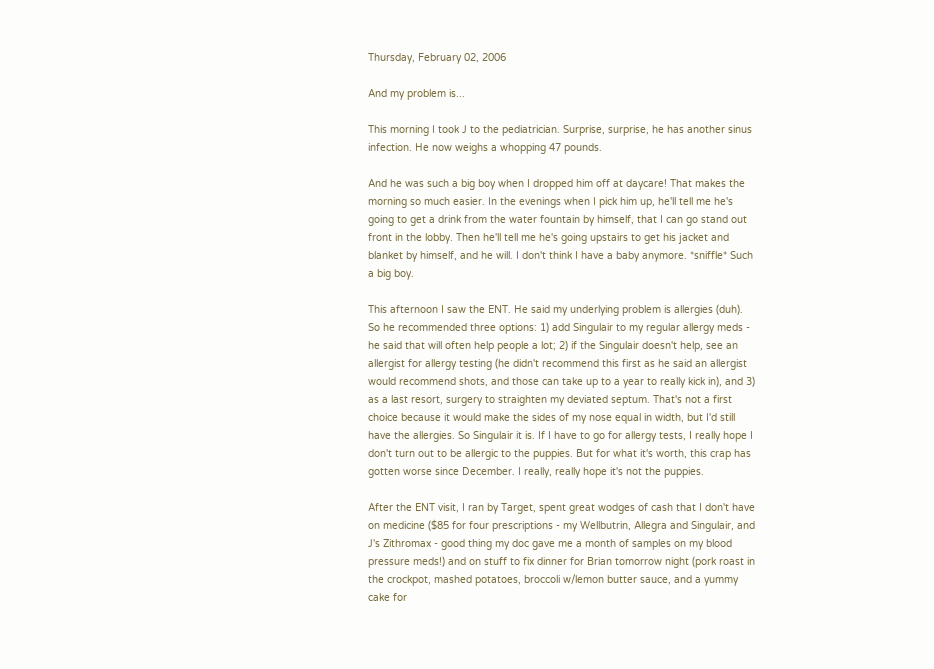Thursday, February 02, 2006

And my problem is...

This morning I took J to the pediatrician. Surprise, surprise, he has another sinus infection. He now weighs a whopping 47 pounds.

And he was such a big boy when I dropped him off at daycare! That makes the morning so much easier. In the evenings when I pick him up, he'll tell me he's going to get a drink from the water fountain by himself, that I can go stand out front in the lobby. Then he'll tell me he's going upstairs to get his jacket and blanket by himself, and he will. I don't think I have a baby anymore. *sniffle* Such a big boy.

This afternoon I saw the ENT. He said my underlying problem is allergies (duh). So he recommended three options: 1) add Singulair to my regular allergy meds - he said that will often help people a lot; 2) if the Singulair doesn't help, see an allergist for allergy testing (he didn't recommend this first as he said an allergist would recommend shots, and those can take up to a year to really kick in), and 3) as a last resort, surgery to straighten my deviated septum. That's not a first choice because it would make the sides of my nose equal in width, but I'd still have the allergies. So Singulair it is. If I have to go for allergy tests, I really hope I don't turn out to be allergic to the puppies. But for what it's worth, this crap has gotten worse since December. I really, really hope it's not the puppies.

After the ENT visit, I ran by Target, spent great wodges of cash that I don't have on medicine ($85 for four prescriptions - my Wellbutrin, Allegra and Singulair, and J's Zithromax - good thing my doc gave me a month of samples on my blood pressure meds!) and on stuff to fix dinner for Brian tomorrow night (pork roast in the crockpot, mashed potatoes, broccoli w/lemon butter sauce, and a yummy cake for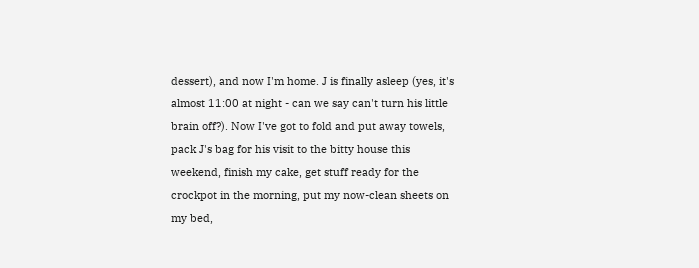dessert), and now I'm home. J is finally asleep (yes, it's almost 11:00 at night - can we say can't turn his little brain off?). Now I've got to fold and put away towels, pack J's bag for his visit to the bitty house this weekend, finish my cake, get stuff ready for the crockpot in the morning, put my now-clean sheets on my bed,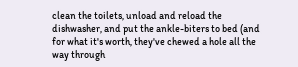clean the toilets, unload and reload the dishwasher, and put the ankle-biters to bed (and for what it's worth, they've chewed a hole all the way through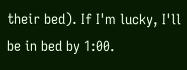their bed). If I'm lucky, I'll be in bed by 1:00.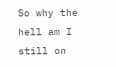So why the hell am I still on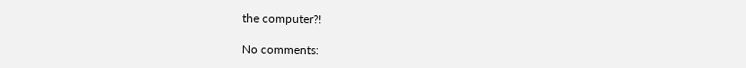the computer?!

No comments: